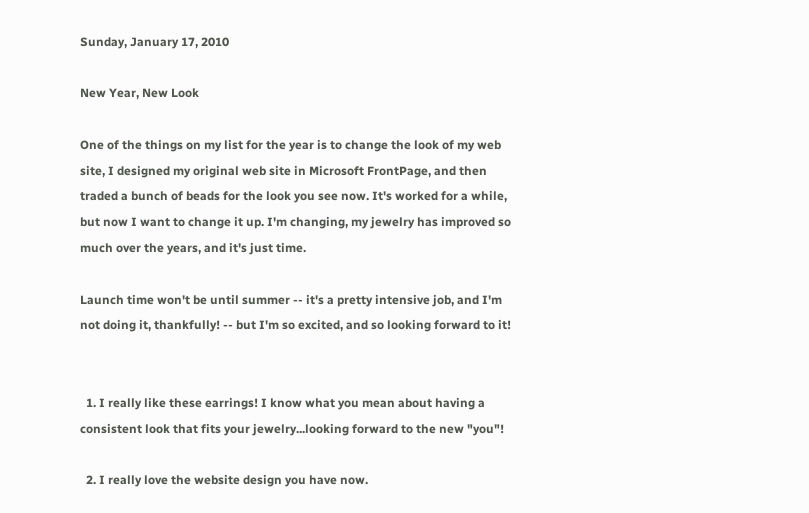Sunday, January 17, 2010

New Year, New Look

One of the things on my list for the year is to change the look of my web site, I designed my original web site in Microsoft FrontPage, and then traded a bunch of beads for the look you see now. It's worked for a while, but now I want to change it up. I'm changing, my jewelry has improved so much over the years, and it's just time.

Launch time won't be until summer -- it's a pretty intensive job, and I'm not doing it, thankfully! -- but I'm so excited, and so looking forward to it!


  1. I really like these earrings! I know what you mean about having a consistent look that fits your jewelry...looking forward to the new "you"!

  2. I really love the website design you have now.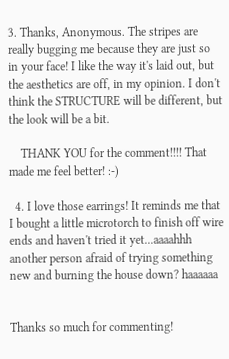3. Thanks, Anonymous. The stripes are really bugging me because they are just so in your face! I like the way it's laid out, but the aesthetics are off, in my opinion. I don't think the STRUCTURE will be different, but the look will be a bit.

    THANK YOU for the comment!!!! That made me feel better! :-)

  4. I love those earrings! It reminds me that I bought a little microtorch to finish off wire ends and haven't tried it yet...aaaahhh another person afraid of trying something new and burning the house down? haaaaaa


Thanks so much for commenting!